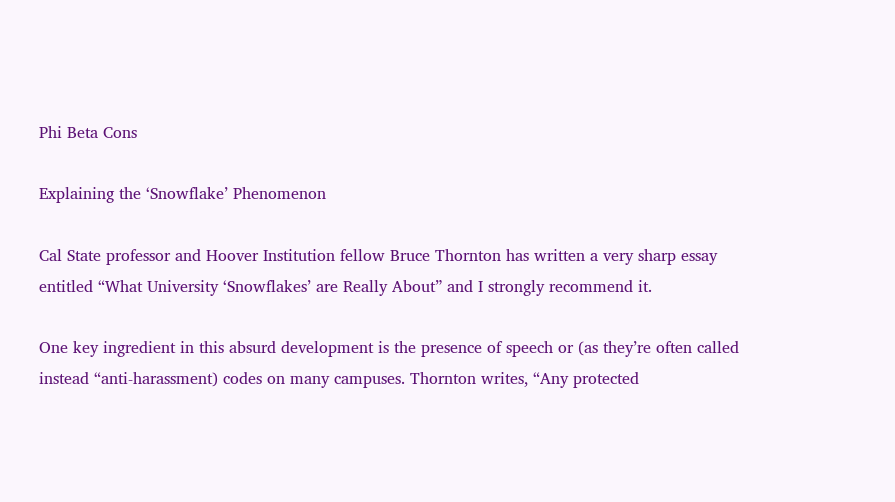Phi Beta Cons

Explaining the ‘Snowflake’ Phenomenon

Cal State professor and Hoover Institution fellow Bruce Thornton has written a very sharp essay entitled “What University ‘Snowflakes’ are Really About” and I strongly recommend it.

One key ingredient in this absurd development is the presence of speech or (as they’re often called instead “anti-harassment) codes on many campuses. Thornton writes, “Any protected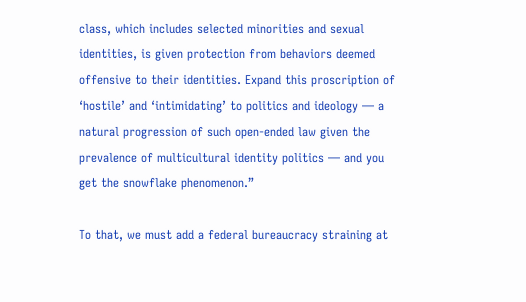class, which includes selected minorities and sexual identities, is given protection from behaviors deemed offensive to their identities. Expand this proscription of ‘hostile’ and ‘intimidating’ to politics and ideology — a natural progression of such open-ended law given the prevalence of multicultural identity politics — and you get the snowflake phenomenon.”

To that, we must add a federal bureaucracy straining at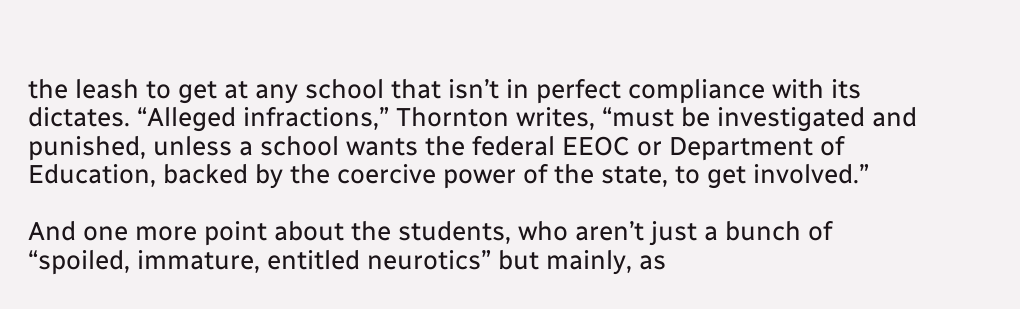the leash to get at any school that isn’t in perfect compliance with its dictates. “Alleged infractions,” Thornton writes, “must be investigated and punished, unless a school wants the federal EEOC or Department of Education, backed by the coercive power of the state, to get involved.”

And one more point about the students, who aren’t just a bunch of “spoiled, immature, entitled neurotics” but mainly, as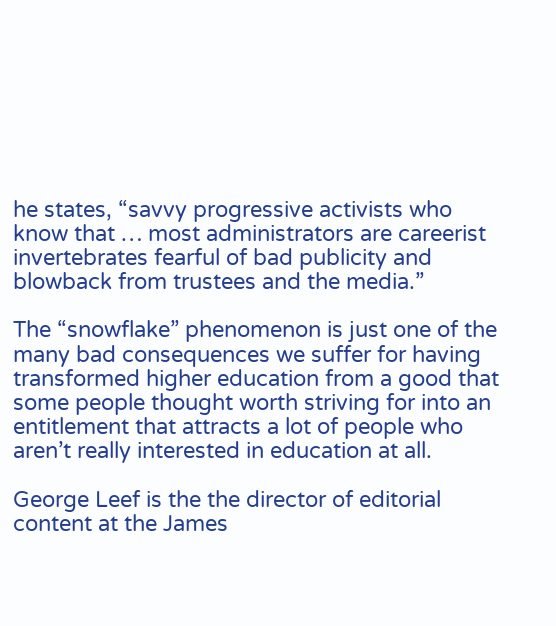he states, “savvy progressive activists who know that … most administrators are careerist invertebrates fearful of bad publicity and blowback from trustees and the media.”

The “snowflake” phenomenon is just one of the many bad consequences we suffer for having transformed higher education from a good that some people thought worth striving for into an entitlement that attracts a lot of people who aren’t really interested in education at all.

George Leef is the the director of editorial content at the James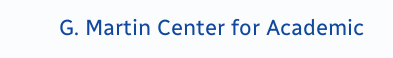G. Martin Center for Academic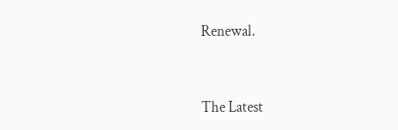Renewal.


The Latest